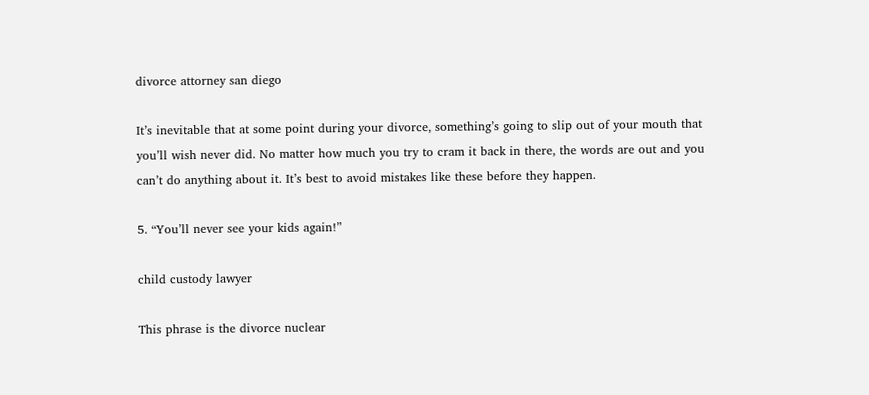divorce attorney san diego

It’s inevitable that at some point during your divorce, something’s going to slip out of your mouth that you’ll wish never did. No matter how much you try to cram it back in there, the words are out and you can’t do anything about it. It’s best to avoid mistakes like these before they happen.

5. “You’ll never see your kids again!”

child custody lawyer

This phrase is the divorce nuclear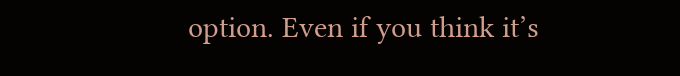option. Even if you think it’s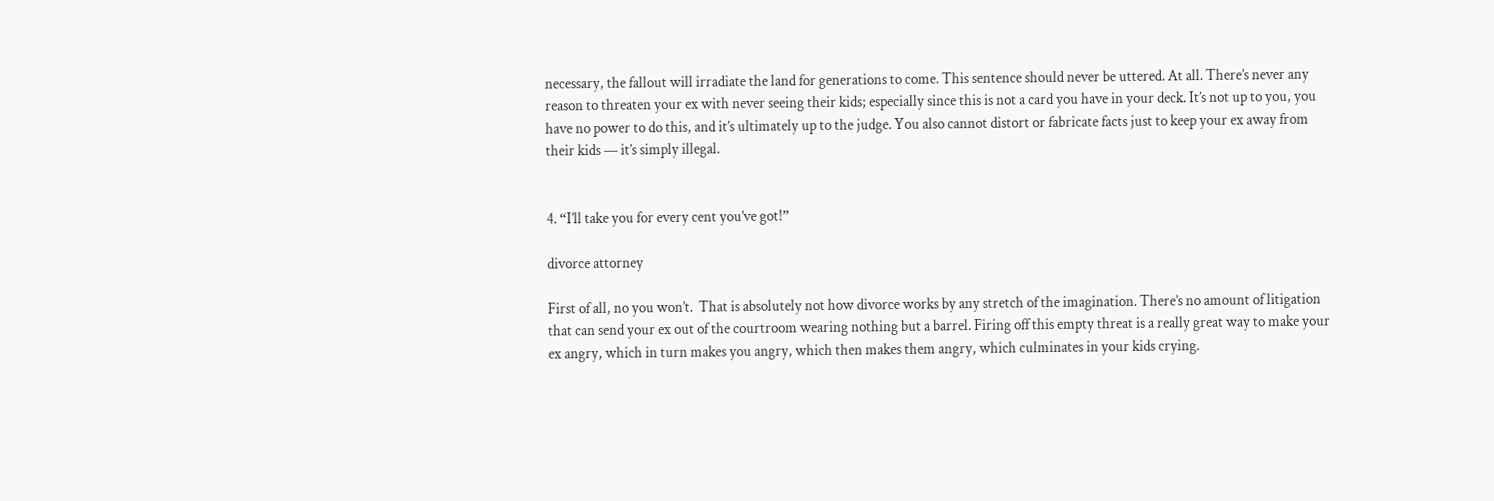necessary, the fallout will irradiate the land for generations to come. This sentence should never be uttered. At all. There’s never any reason to threaten your ex with never seeing their kids; especially since this is not a card you have in your deck. It’s not up to you, you have no power to do this, and it’s ultimately up to the judge. You also cannot distort or fabricate facts just to keep your ex away from their kids — it’s simply illegal.


4. “I’ll take you for every cent you’ve got!”

divorce attorney

First of all, no you won’t.  That is absolutely not how divorce works by any stretch of the imagination. There’s no amount of litigation that can send your ex out of the courtroom wearing nothing but a barrel. Firing off this empty threat is a really great way to make your ex angry, which in turn makes you angry, which then makes them angry, which culminates in your kids crying.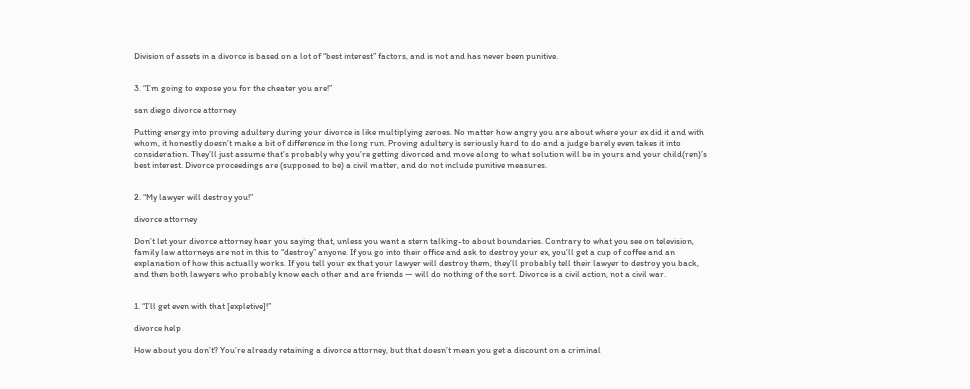Division of assets in a divorce is based on a lot of “best interest” factors, and is not and has never been punitive.


3. “I’m going to expose you for the cheater you are!”

san diego divorce attorney

Putting energy into proving adultery during your divorce is like multiplying zeroes. No matter how angry you are about where your ex did it and with whom, it honestly doesn’t make a bit of difference in the long run. Proving adultery is seriously hard to do and a judge barely even takes it into consideration. They’ll just assume that’s probably why you’re getting divorced and move along to what solution will be in yours and your child(ren)’s best interest. Divorce proceedings are (supposed to be) a civil matter, and do not include punitive measures.


2. “My lawyer will destroy you!”

divorce attorney

Don’t let your divorce attorney hear you saying that, unless you want a stern talking-to about boundaries. Contrary to what you see on television, family law attorneys are not in this to “destroy” anyone. If you go into their office and ask to destroy your ex, you’ll get a cup of coffee and an explanation of how this actually works. If you tell your ex that your lawyer will destroy them, they’ll probably tell their lawyer to destroy you back, and then both lawyers who probably know each other and are friends — will do nothing of the sort. Divorce is a civil action, not a civil war.


1. “I’ll get even with that [expletive]!”

divorce help

How about you don’t? You’re already retaining a divorce attorney, but that doesn’t mean you get a discount on a criminal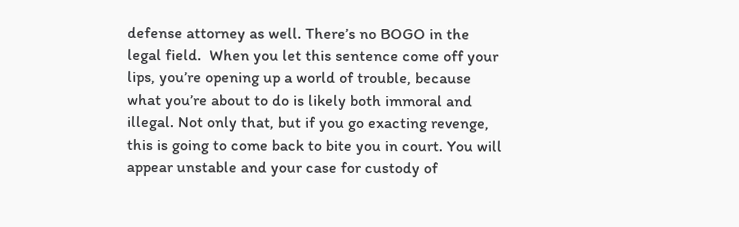defense attorney as well. There’s no BOGO in the legal field.  When you let this sentence come off your lips, you’re opening up a world of trouble, because what you’re about to do is likely both immoral and illegal. Not only that, but if you go exacting revenge, this is going to come back to bite you in court. You will appear unstable and your case for custody of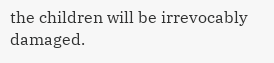the children will be irrevocably damaged.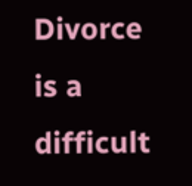Divorce is a difficult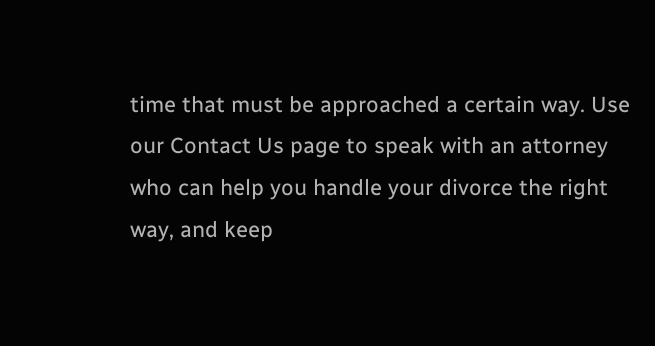time that must be approached a certain way. Use our Contact Us page to speak with an attorney who can help you handle your divorce the right way, and keep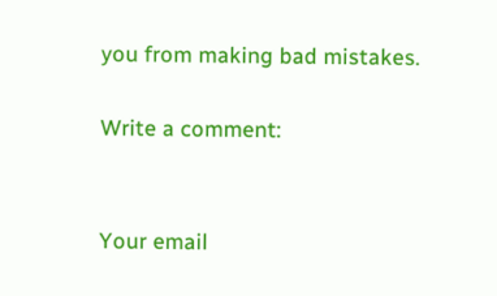you from making bad mistakes.

Write a comment:


Your email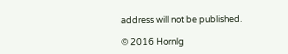address will not be published.

© 2016 Hornlg